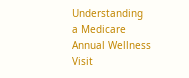Understanding a Medicare Annual Wellness Visit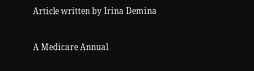Article written by Irina Demina

A Medicare Annual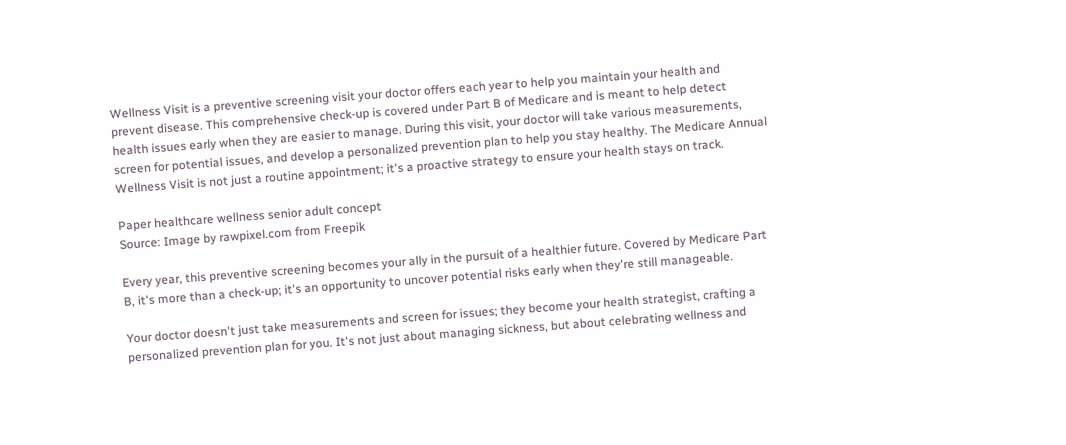Wellness Visit is a preventive screening visit your doctor offers each year to help you maintain your health and prevent disease. This comprehensive check-up is covered under Part B of Medicare and is meant to help detect health issues early when they are easier to manage. During this visit, your doctor will take various measurements, screen for potential issues, and develop a personalized prevention plan to help you stay healthy. The Medicare Annual Wellness Visit is not just a routine appointment; it's a proactive strategy to ensure your health stays on track.

Paper healthcare wellness senior adult concept
Source: Image by rawpixel.com from Freepik

Every year, this preventive screening becomes your ally in the pursuit of a healthier future. Covered by Medicare Part B, it's more than a check-up; it's an opportunity to uncover potential risks early when they're still manageable.

Your doctor doesn't just take measurements and screen for issues; they become your health strategist, crafting a personalized prevention plan for you. It's not just about managing sickness, but about celebrating wellness and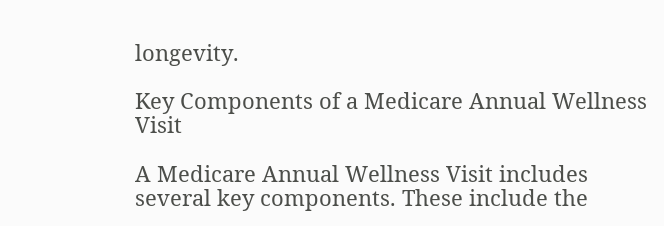longevity.

Key Components of a Medicare Annual Wellness Visit

A Medicare Annual Wellness Visit includes several key components. These include the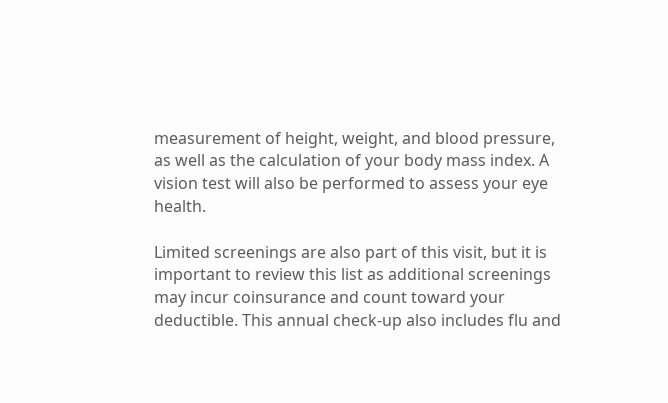measurement of height, weight, and blood pressure, as well as the calculation of your body mass index. A vision test will also be performed to assess your eye health.

Limited screenings are also part of this visit, but it is important to review this list as additional screenings may incur coinsurance and count toward your deductible. This annual check-up also includes flu and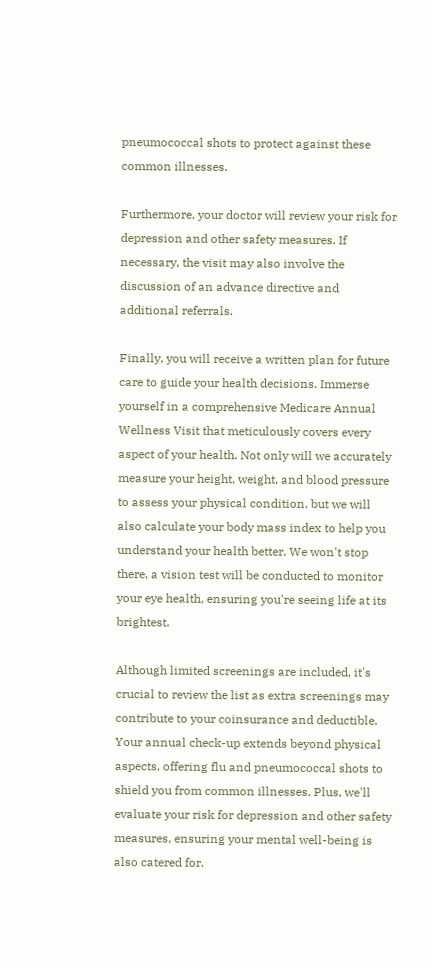pneumococcal shots to protect against these common illnesses.

Furthermore, your doctor will review your risk for depression and other safety measures. If necessary, the visit may also involve the discussion of an advance directive and additional referrals.

Finally, you will receive a written plan for future care to guide your health decisions. Immerse yourself in a comprehensive Medicare Annual Wellness Visit that meticulously covers every aspect of your health. Not only will we accurately measure your height, weight, and blood pressure to assess your physical condition, but we will also calculate your body mass index to help you understand your health better. We won't stop there, a vision test will be conducted to monitor your eye health, ensuring you're seeing life at its brightest.

Although limited screenings are included, it's crucial to review the list as extra screenings may contribute to your coinsurance and deductible. Your annual check-up extends beyond physical aspects, offering flu and pneumococcal shots to shield you from common illnesses. Plus, we'll evaluate your risk for depression and other safety measures, ensuring your mental well-being is also catered for.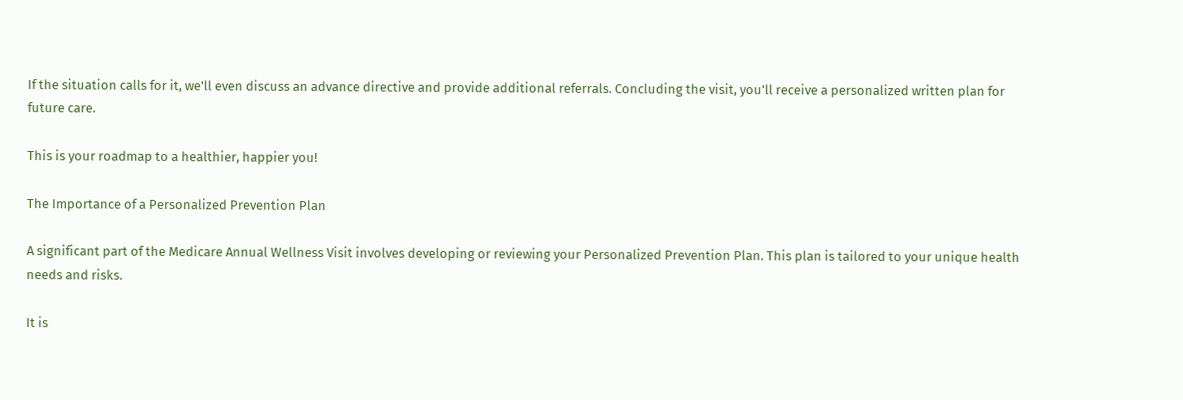If the situation calls for it, we'll even discuss an advance directive and provide additional referrals. Concluding the visit, you'll receive a personalized written plan for future care.

This is your roadmap to a healthier, happier you!

The Importance of a Personalized Prevention Plan

A significant part of the Medicare Annual Wellness Visit involves developing or reviewing your Personalized Prevention Plan. This plan is tailored to your unique health needs and risks.

It is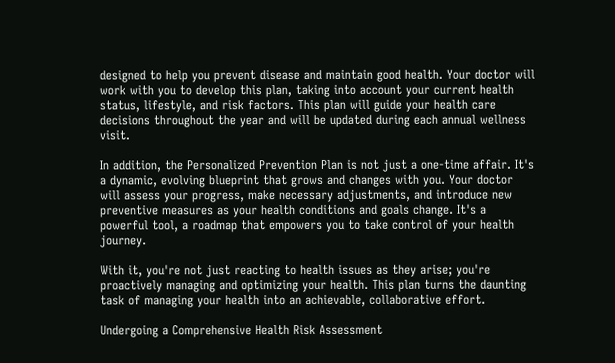designed to help you prevent disease and maintain good health. Your doctor will work with you to develop this plan, taking into account your current health status, lifestyle, and risk factors. This plan will guide your health care decisions throughout the year and will be updated during each annual wellness visit.

In addition, the Personalized Prevention Plan is not just a one-time affair. It's a dynamic, evolving blueprint that grows and changes with you. Your doctor will assess your progress, make necessary adjustments, and introduce new preventive measures as your health conditions and goals change. It's a powerful tool, a roadmap that empowers you to take control of your health journey.

With it, you're not just reacting to health issues as they arise; you're proactively managing and optimizing your health. This plan turns the daunting task of managing your health into an achievable, collaborative effort.

Undergoing a Comprehensive Health Risk Assessment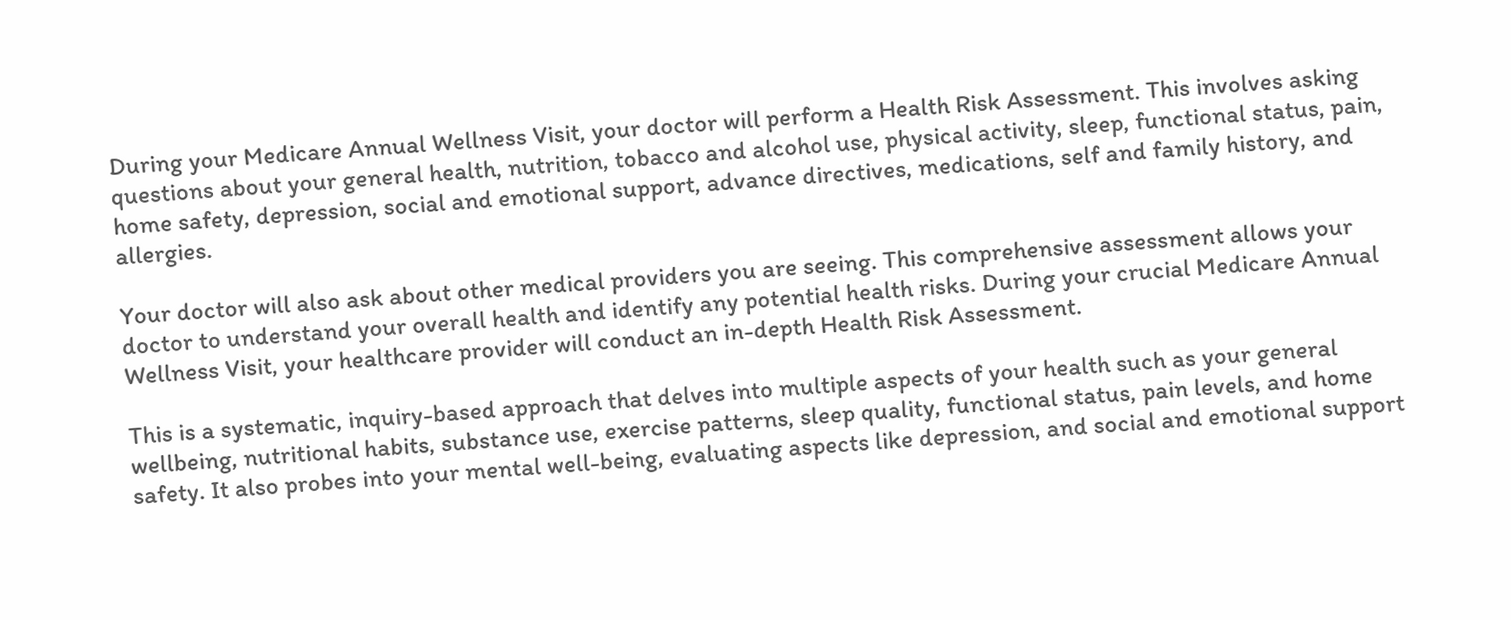During your Medicare Annual Wellness Visit, your doctor will perform a Health Risk Assessment. This involves asking questions about your general health, nutrition, tobacco and alcohol use, physical activity, sleep, functional status, pain, home safety, depression, social and emotional support, advance directives, medications, self and family history, and allergies.

Your doctor will also ask about other medical providers you are seeing. This comprehensive assessment allows your doctor to understand your overall health and identify any potential health risks. During your crucial Medicare Annual Wellness Visit, your healthcare provider will conduct an in-depth Health Risk Assessment.

This is a systematic, inquiry-based approach that delves into multiple aspects of your health such as your general wellbeing, nutritional habits, substance use, exercise patterns, sleep quality, functional status, pain levels, and home safety. It also probes into your mental well-being, evaluating aspects like depression, and social and emotional support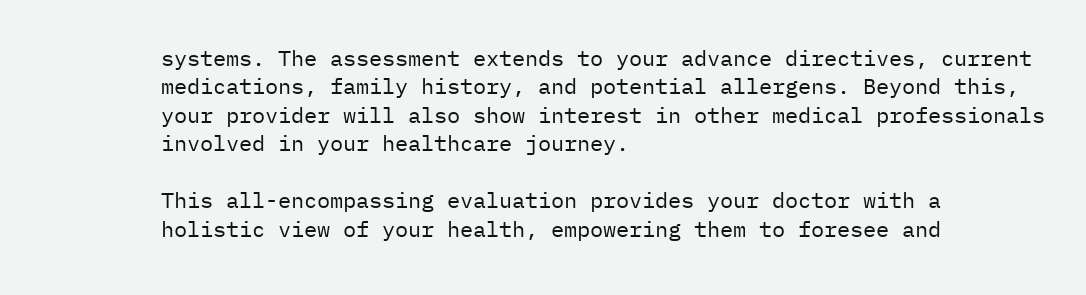systems. The assessment extends to your advance directives, current medications, family history, and potential allergens. Beyond this, your provider will also show interest in other medical professionals involved in your healthcare journey.

This all-encompassing evaluation provides your doctor with a holistic view of your health, empowering them to foresee and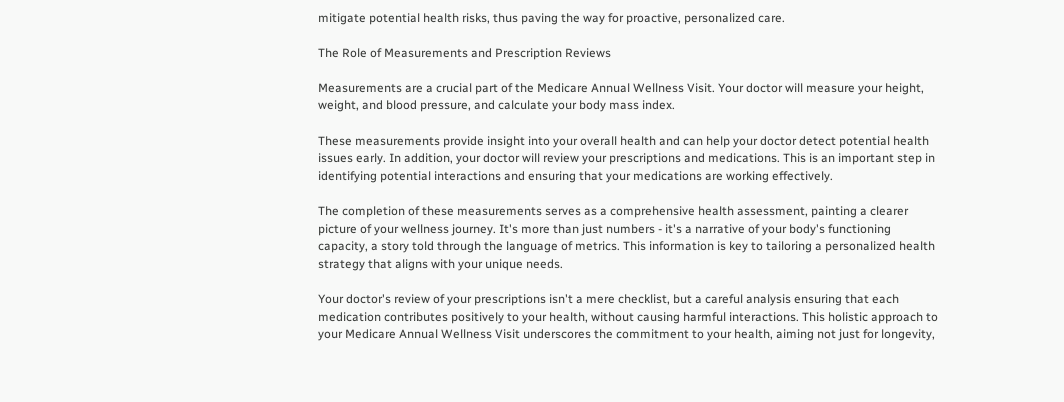mitigate potential health risks, thus paving the way for proactive, personalized care.

The Role of Measurements and Prescription Reviews

Measurements are a crucial part of the Medicare Annual Wellness Visit. Your doctor will measure your height, weight, and blood pressure, and calculate your body mass index.

These measurements provide insight into your overall health and can help your doctor detect potential health issues early. In addition, your doctor will review your prescriptions and medications. This is an important step in identifying potential interactions and ensuring that your medications are working effectively.

The completion of these measurements serves as a comprehensive health assessment, painting a clearer picture of your wellness journey. It's more than just numbers - it's a narrative of your body's functioning capacity, a story told through the language of metrics. This information is key to tailoring a personalized health strategy that aligns with your unique needs.

Your doctor's review of your prescriptions isn't a mere checklist, but a careful analysis ensuring that each medication contributes positively to your health, without causing harmful interactions. This holistic approach to your Medicare Annual Wellness Visit underscores the commitment to your health, aiming not just for longevity,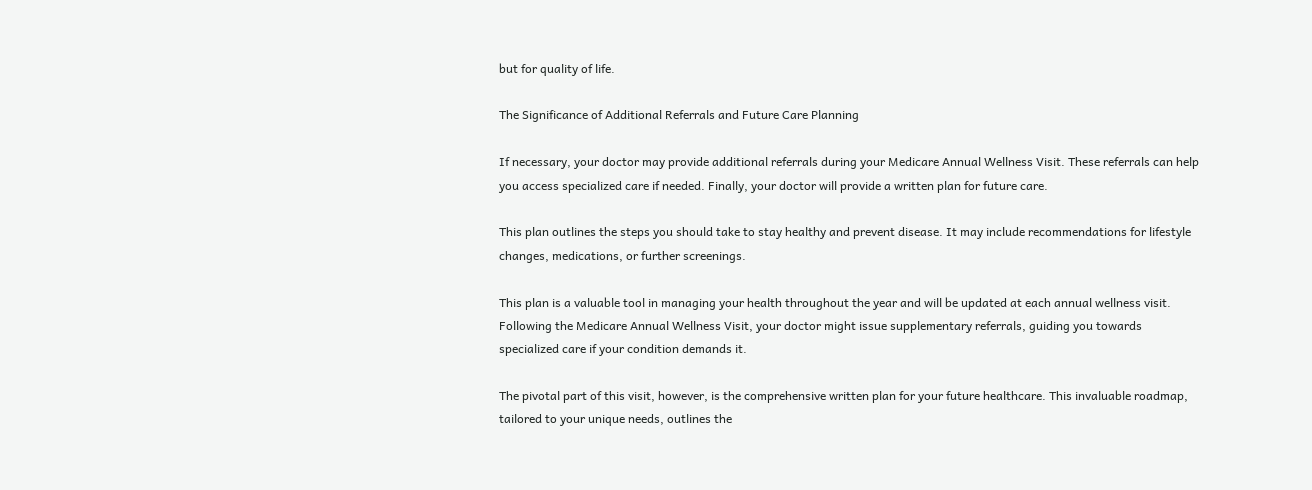but for quality of life.

The Significance of Additional Referrals and Future Care Planning

If necessary, your doctor may provide additional referrals during your Medicare Annual Wellness Visit. These referrals can help you access specialized care if needed. Finally, your doctor will provide a written plan for future care.

This plan outlines the steps you should take to stay healthy and prevent disease. It may include recommendations for lifestyle changes, medications, or further screenings.

This plan is a valuable tool in managing your health throughout the year and will be updated at each annual wellness visit. Following the Medicare Annual Wellness Visit, your doctor might issue supplementary referrals, guiding you towards specialized care if your condition demands it.

The pivotal part of this visit, however, is the comprehensive written plan for your future healthcare. This invaluable roadmap, tailored to your unique needs, outlines the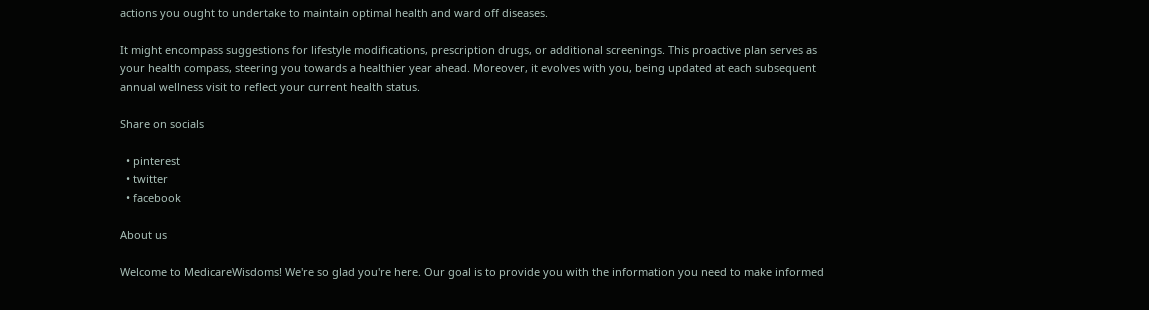actions you ought to undertake to maintain optimal health and ward off diseases.

It might encompass suggestions for lifestyle modifications, prescription drugs, or additional screenings. This proactive plan serves as your health compass, steering you towards a healthier year ahead. Moreover, it evolves with you, being updated at each subsequent annual wellness visit to reflect your current health status.

Share on socials

  • pinterest
  • twitter
  • facebook

About us

Welcome to MedicareWisdoms! We're so glad you're here. Our goal is to provide you with the information you need to make informed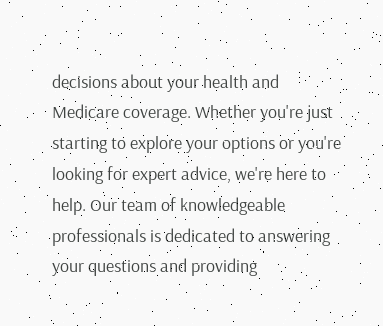decisions about your health and Medicare coverage. Whether you're just starting to explore your options or you're looking for expert advice, we're here to help. Our team of knowledgeable professionals is dedicated to answering your questions and providing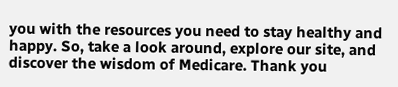you with the resources you need to stay healthy and happy. So, take a look around, explore our site, and discover the wisdom of Medicare. Thank you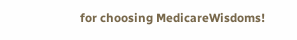for choosing MedicareWisdoms!